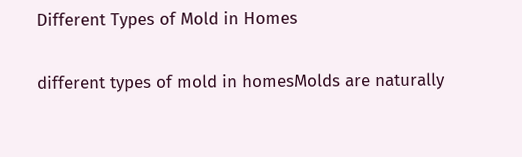Different Types of Mold in Homes

different types of mold in homesMolds are naturally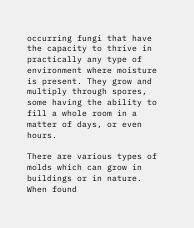occurring fungi that have the capacity to thrive in practically any type of environment where moisture is present. They grow and multiply through spores, some having the ability to fill a whole room in a matter of days, or even hours.

There are various types of molds which can grow in buildings or in nature. When found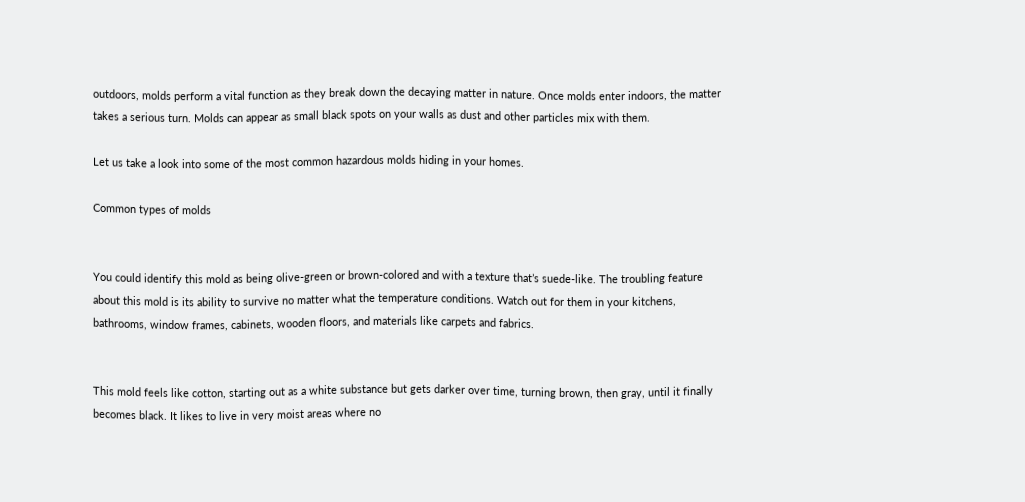outdoors, molds perform a vital function as they break down the decaying matter in nature. Once molds enter indoors, the matter takes a serious turn. Molds can appear as small black spots on your walls as dust and other particles mix with them.

Let us take a look into some of the most common hazardous molds hiding in your homes.

Common types of molds


You could identify this mold as being olive-green or brown-colored and with a texture that’s suede-like. The troubling feature about this mold is its ability to survive no matter what the temperature conditions. Watch out for them in your kitchens, bathrooms, window frames, cabinets, wooden floors, and materials like carpets and fabrics.


This mold feels like cotton, starting out as a white substance but gets darker over time, turning brown, then gray, until it finally becomes black. It likes to live in very moist areas where no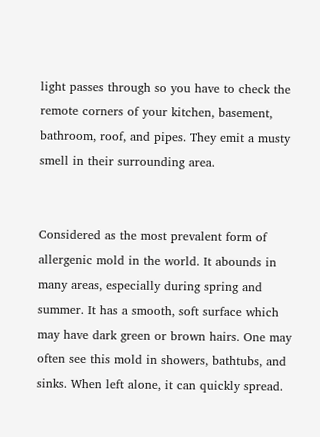light passes through so you have to check the remote corners of your kitchen, basement, bathroom, roof, and pipes. They emit a musty smell in their surrounding area.


Considered as the most prevalent form of allergenic mold in the world. It abounds in many areas, especially during spring and summer. It has a smooth, soft surface which may have dark green or brown hairs. One may often see this mold in showers, bathtubs, and sinks. When left alone, it can quickly spread.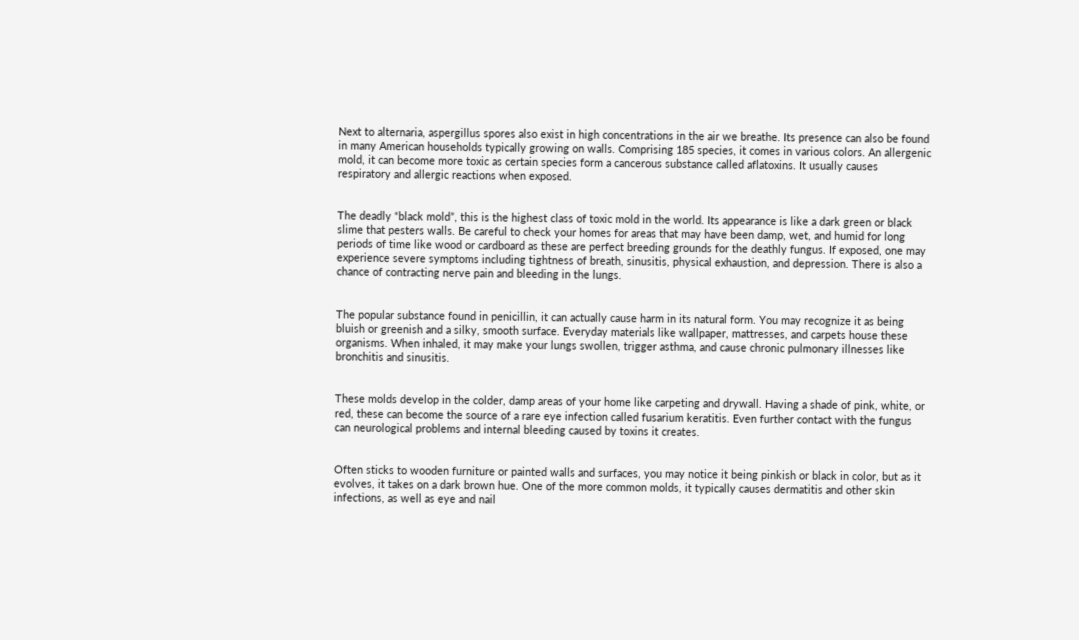Next to alternaria, aspergillus spores also exist in high concentrations in the air we breathe. Its presence can also be found in many American households typically growing on walls. Comprising 185 species, it comes in various colors. An allergenic mold, it can become more toxic as certain species form a cancerous substance called aflatoxins. It usually causes respiratory and allergic reactions when exposed.


The deadly “black mold”, this is the highest class of toxic mold in the world. Its appearance is like a dark green or black slime that pesters walls. Be careful to check your homes for areas that may have been damp, wet, and humid for long periods of time like wood or cardboard as these are perfect breeding grounds for the deathly fungus. If exposed, one may experience severe symptoms including tightness of breath, sinusitis, physical exhaustion, and depression. There is also a chance of contracting nerve pain and bleeding in the lungs.


The popular substance found in penicillin, it can actually cause harm in its natural form. You may recognize it as being bluish or greenish and a silky, smooth surface. Everyday materials like wallpaper, mattresses, and carpets house these organisms. When inhaled, it may make your lungs swollen, trigger asthma, and cause chronic pulmonary illnesses like bronchitis and sinusitis.


These molds develop in the colder, damp areas of your home like carpeting and drywall. Having a shade of pink, white, or red, these can become the source of a rare eye infection called fusarium keratitis. Even further contact with the fungus can neurological problems and internal bleeding caused by toxins it creates.


Often sticks to wooden furniture or painted walls and surfaces, you may notice it being pinkish or black in color, but as it evolves, it takes on a dark brown hue. One of the more common molds, it typically causes dermatitis and other skin infections, as well as eye and nail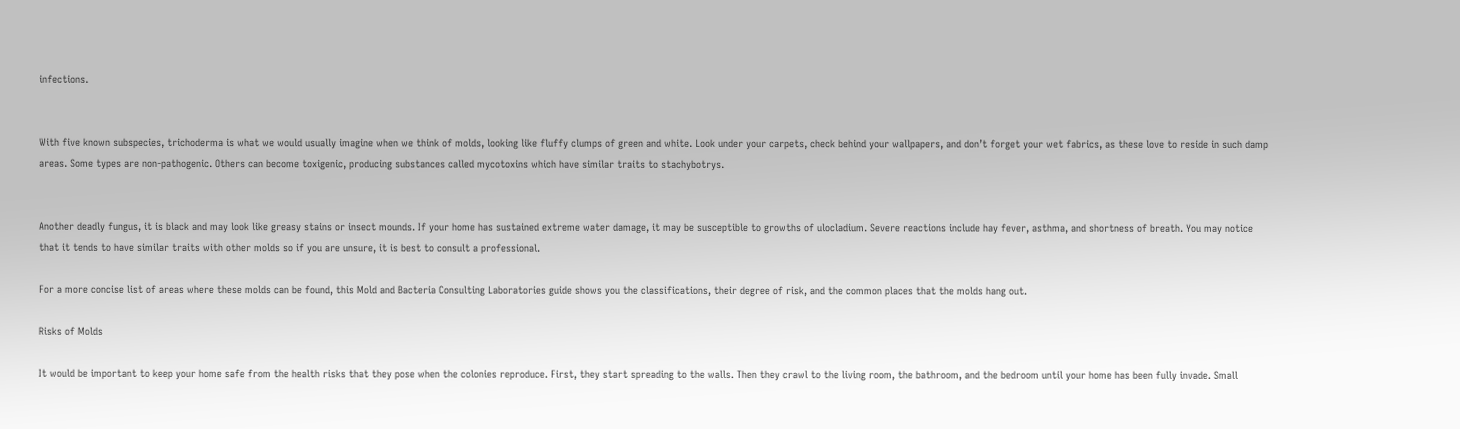infections.


With five known subspecies, trichoderma is what we would usually imagine when we think of molds, looking like fluffy clumps of green and white. Look under your carpets, check behind your wallpapers, and don’t forget your wet fabrics, as these love to reside in such damp areas. Some types are non-pathogenic. Others can become toxigenic, producing substances called mycotoxins which have similar traits to stachybotrys.


Another deadly fungus, it is black and may look like greasy stains or insect mounds. If your home has sustained extreme water damage, it may be susceptible to growths of ulocladium. Severe reactions include hay fever, asthma, and shortness of breath. You may notice that it tends to have similar traits with other molds so if you are unsure, it is best to consult a professional.

For a more concise list of areas where these molds can be found, this Mold and Bacteria Consulting Laboratories guide shows you the classifications, their degree of risk, and the common places that the molds hang out.

Risks of Molds

It would be important to keep your home safe from the health risks that they pose when the colonies reproduce. First, they start spreading to the walls. Then they crawl to the living room, the bathroom, and the bedroom until your home has been fully invade. Small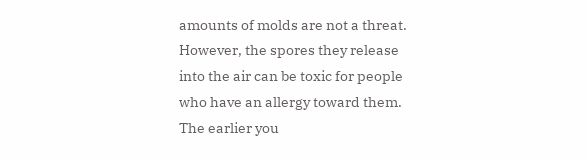amounts of molds are not a threat. However, the spores they release into the air can be toxic for people who have an allergy toward them. The earlier you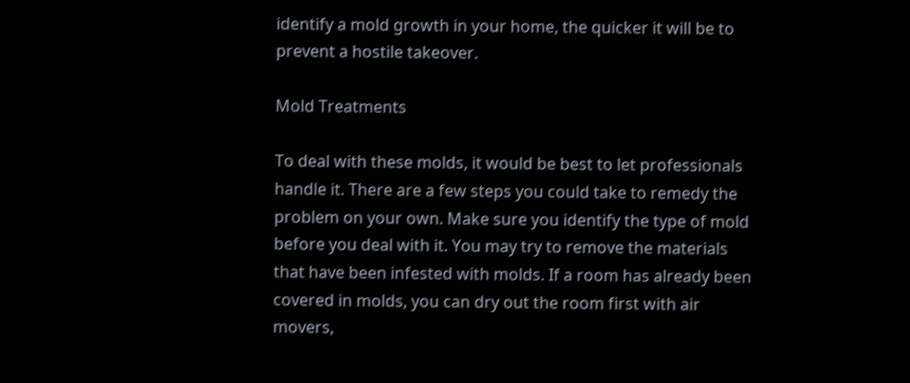identify a mold growth in your home, the quicker it will be to prevent a hostile takeover.

Mold Treatments

To deal with these molds, it would be best to let professionals handle it. There are a few steps you could take to remedy the problem on your own. Make sure you identify the type of mold before you deal with it. You may try to remove the materials that have been infested with molds. If a room has already been covered in molds, you can dry out the room first with air movers,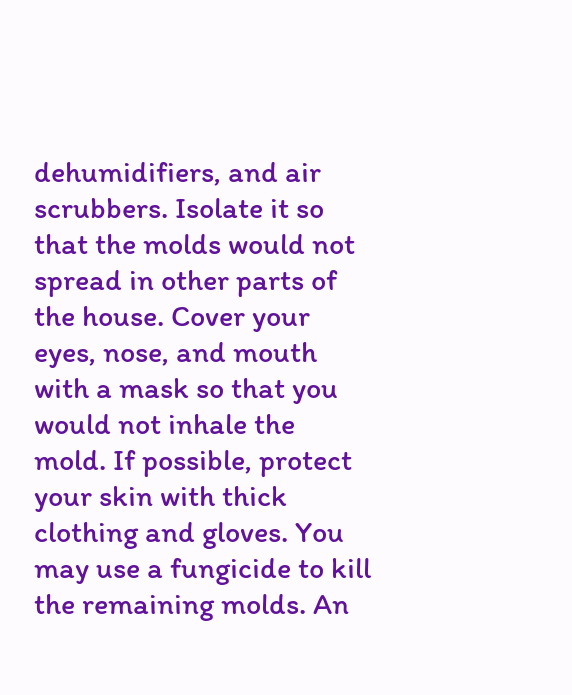dehumidifiers, and air scrubbers. Isolate it so that the molds would not spread in other parts of the house. Cover your eyes, nose, and mouth with a mask so that you would not inhale the mold. If possible, protect your skin with thick clothing and gloves. You may use a fungicide to kill the remaining molds. An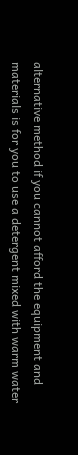alternative method if you cannot afford the equipment and materials is for you to use a detergent mixed with warm water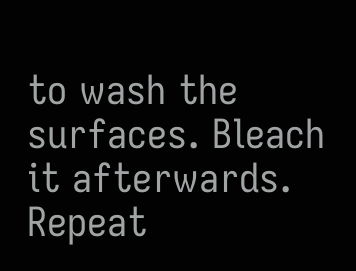to wash the surfaces. Bleach it afterwards. Repeat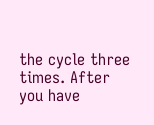the cycle three times. After you have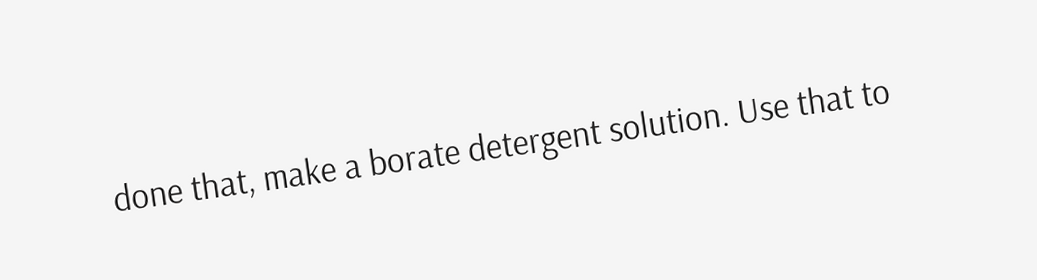done that, make a borate detergent solution. Use that to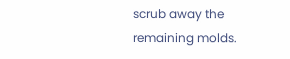scrub away the remaining molds.